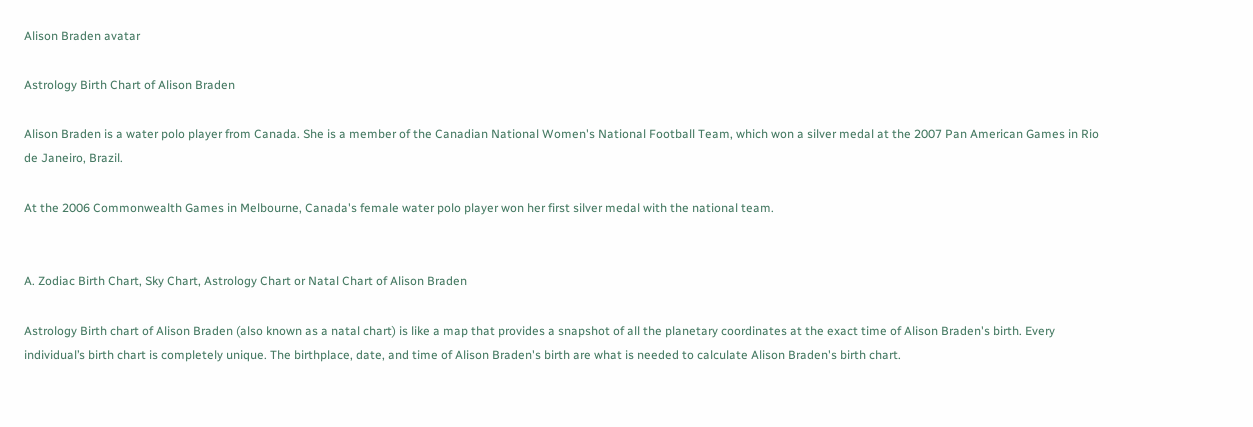Alison Braden avatar

Astrology Birth Chart of Alison Braden

Alison Braden is a water polo player from Canada. She is a member of the Canadian National Women's National Football Team, which won a silver medal at the 2007 Pan American Games in Rio de Janeiro, Brazil.

At the 2006 Commonwealth Games in Melbourne, Canada's female water polo player won her first silver medal with the national team.


A. Zodiac Birth Chart, Sky Chart, Astrology Chart or Natal Chart of Alison Braden

Astrology Birth chart of Alison Braden (also known as a natal chart) is like a map that provides a snapshot of all the planetary coordinates at the exact time of Alison Braden's birth. Every individual’s birth chart is completely unique. The birthplace, date, and time of Alison Braden's birth are what is needed to calculate Alison Braden's birth chart.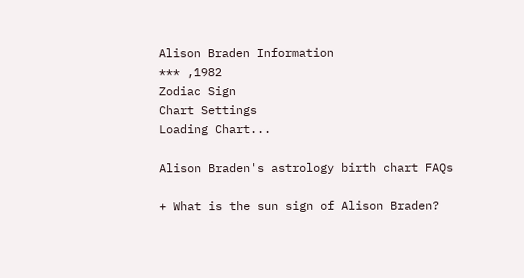Alison Braden Information
*** ,1982
Zodiac Sign
Chart Settings
Loading Chart...

Alison Braden's astrology birth chart FAQs

+ What is the sun sign of Alison Braden?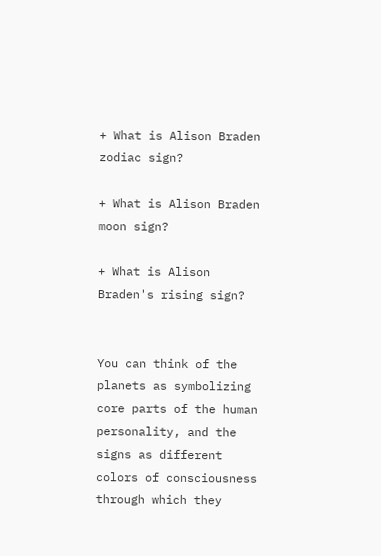+ What is Alison Braden zodiac sign?

+ What is Alison Braden moon sign?

+ What is Alison Braden's rising sign?


You can think of the planets as symbolizing core parts of the human personality, and the signs as different colors of consciousness through which they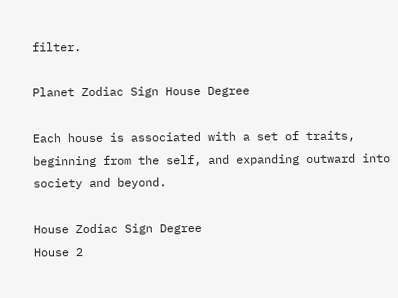filter.

Planet Zodiac Sign House Degree

Each house is associated with a set of traits, beginning from the self, and expanding outward into society and beyond.

House Zodiac Sign Degree
House 2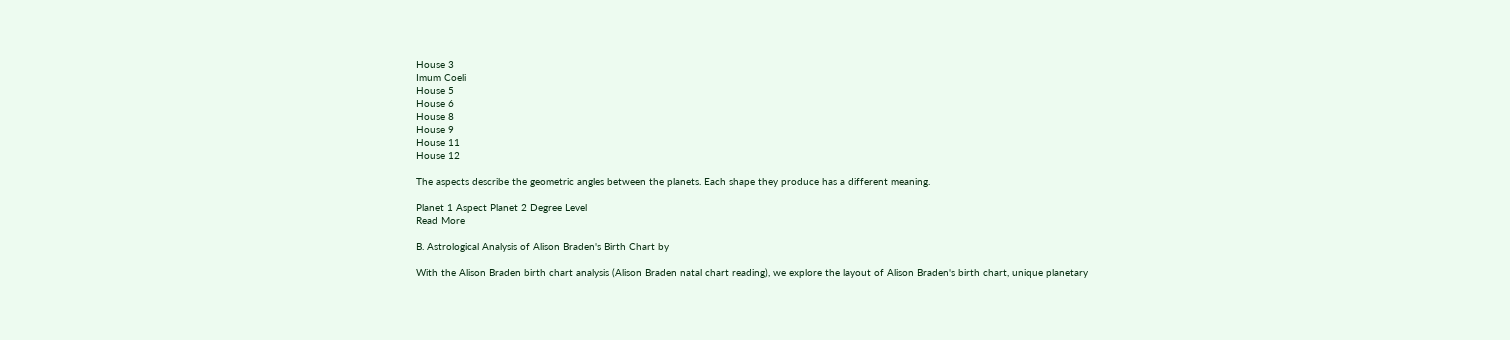House 3
Imum Coeli
House 5
House 6
House 8
House 9
House 11
House 12

The aspects describe the geometric angles between the planets. Each shape they produce has a different meaning.

Planet 1 Aspect Planet 2 Degree Level
Read More

B. Astrological Analysis of Alison Braden's Birth Chart by

With the Alison Braden birth chart analysis (Alison Braden natal chart reading), we explore the layout of Alison Braden's birth chart, unique planetary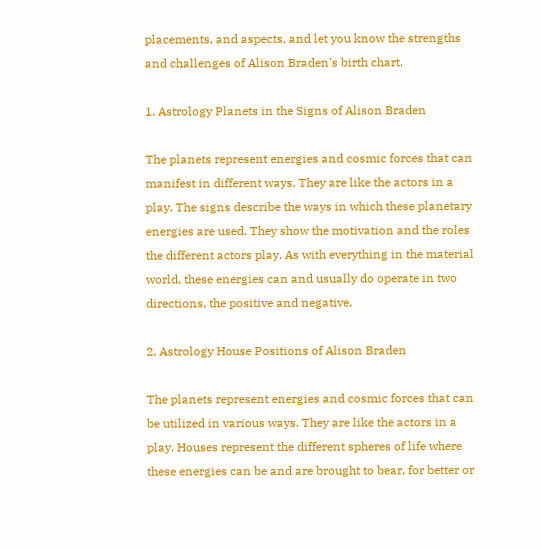placements, and aspects, and let you know the strengths and challenges of Alison Braden's birth chart.

1. Astrology Planets in the Signs of Alison Braden

The planets represent energies and cosmic forces that can manifest in different ways. They are like the actors in a play. The signs describe the ways in which these planetary energies are used. They show the motivation and the roles the different actors play. As with everything in the material world, these energies can and usually do operate in two directions, the positive and negative.

2. Astrology House Positions of Alison Braden

The planets represent energies and cosmic forces that can be utilized in various ways. They are like the actors in a play. Houses represent the different spheres of life where these energies can be and are brought to bear, for better or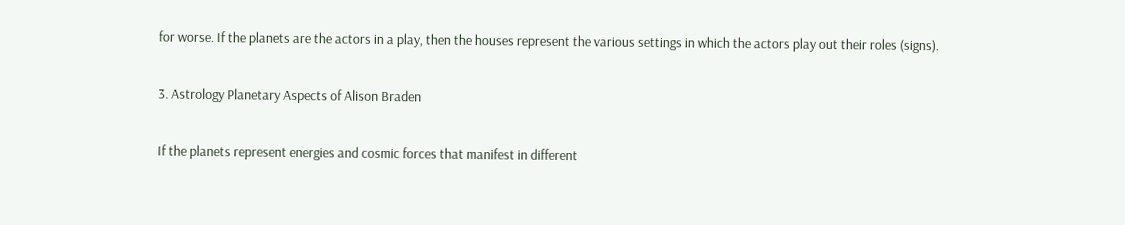for worse. If the planets are the actors in a play, then the houses represent the various settings in which the actors play out their roles (signs).

3. Astrology Planetary Aspects of Alison Braden

If the planets represent energies and cosmic forces that manifest in different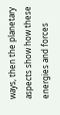ways, then the planetary aspects show how these energies and forces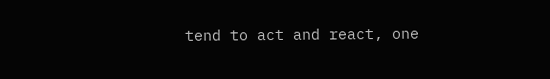tend to act and react, one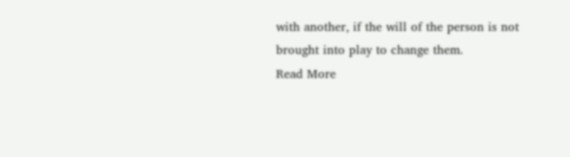with another, if the will of the person is not brought into play to change them.
Read More